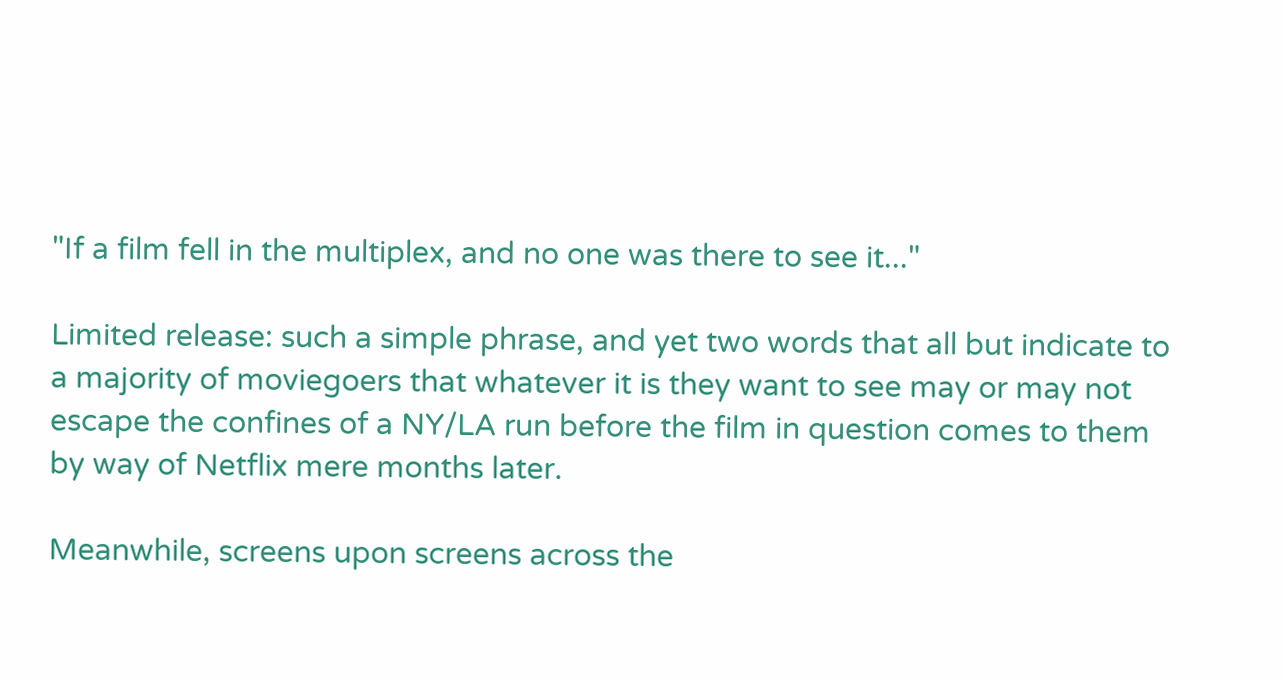"If a film fell in the multiplex, and no one was there to see it..."

Limited release: such a simple phrase, and yet two words that all but indicate to a majority of moviegoers that whatever it is they want to see may or may not escape the confines of a NY/LA run before the film in question comes to them by way of Netflix mere months later.

Meanwhile, screens upon screens across the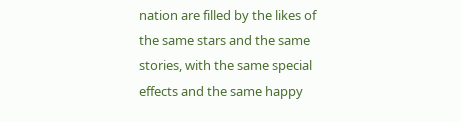nation are filled by the likes of the same stars and the same stories, with the same special effects and the same happy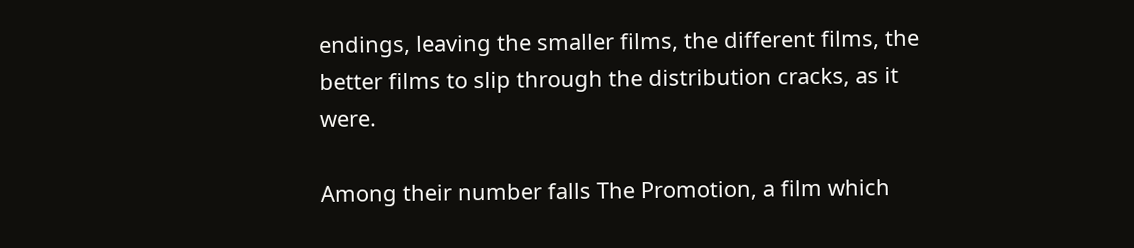endings, leaving the smaller films, the different films, the better films to slip through the distribution cracks, as it were.

Among their number falls The Promotion, a film which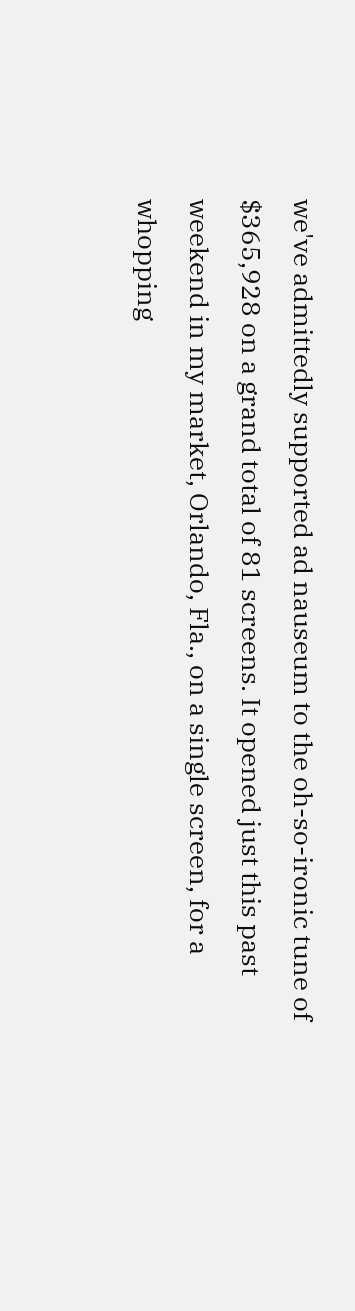we've admittedly supported ad nauseum to the oh-so-ironic tune of $365,928 on a grand total of 81 screens. It opened just this past weekend in my market, Orlando, Fla., on a single screen, for a whopping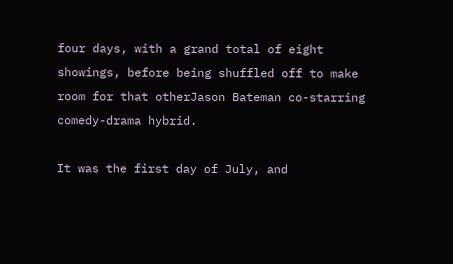four days, with a grand total of eight showings, before being shuffled off to make room for that otherJason Bateman co-starring comedy-drama hybrid.

It was the first day of July, and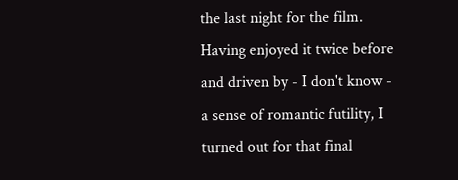the last night for the film. Having enjoyed it twice before and driven by - I don't know - a sense of romantic futility, I turned out for that final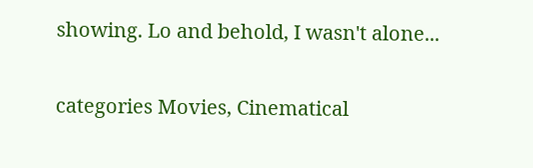showing. Lo and behold, I wasn't alone...

categories Movies, Cinematical